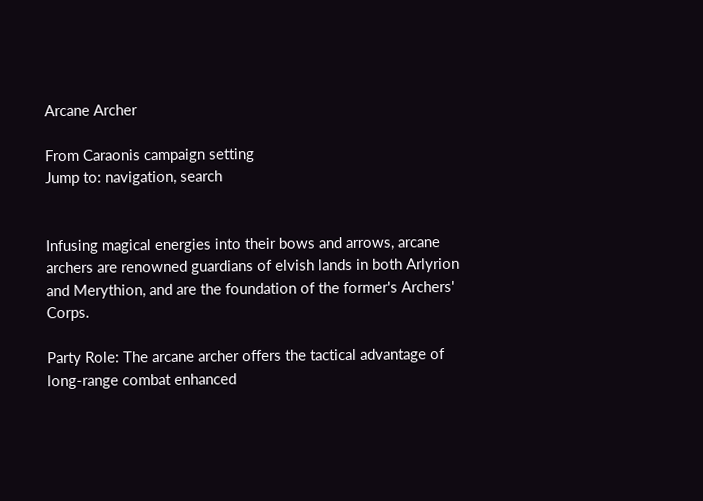Arcane Archer

From Caraonis campaign setting
Jump to: navigation, search


Infusing magical energies into their bows and arrows, arcane archers are renowned guardians of elvish lands in both Arlyrion and Merythion, and are the foundation of the former's Archers' Corps.

Party Role: The arcane archer offers the tactical advantage of long-range combat enhanced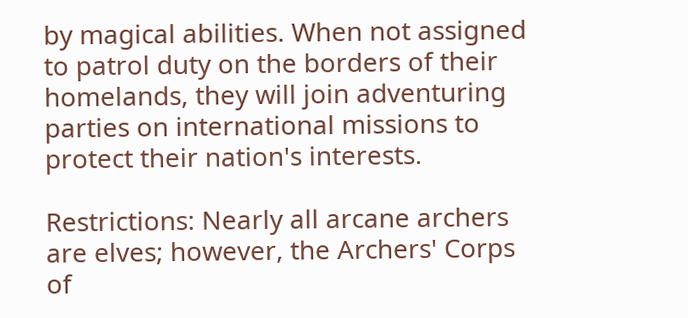by magical abilities. When not assigned to patrol duty on the borders of their homelands, they will join adventuring parties on international missions to protect their nation's interests.

Restrictions: Nearly all arcane archers are elves; however, the Archers' Corps of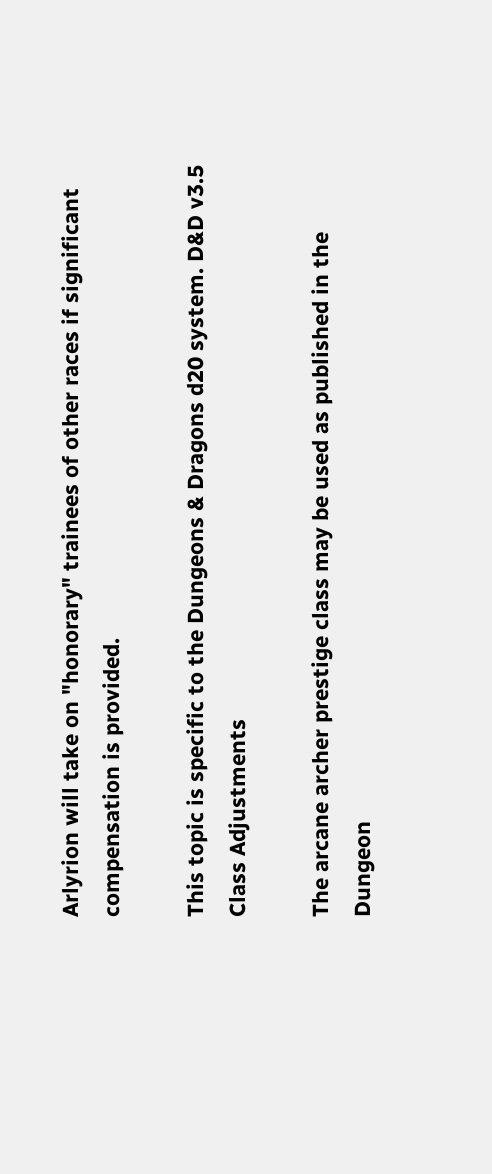Arlyrion will take on "honorary" trainees of other races if significant compensation is provided.

This topic is specific to the Dungeons & Dragons d20 system. D&D v3.5 Class Adjustments

The arcane archer prestige class may be used as published in the Dungeon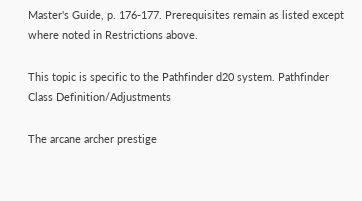Master's Guide, p. 176-177. Prerequisites remain as listed except where noted in Restrictions above.

This topic is specific to the Pathfinder d20 system. Pathfinder Class Definition/Adjustments

The arcane archer prestige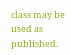class may be used as published.